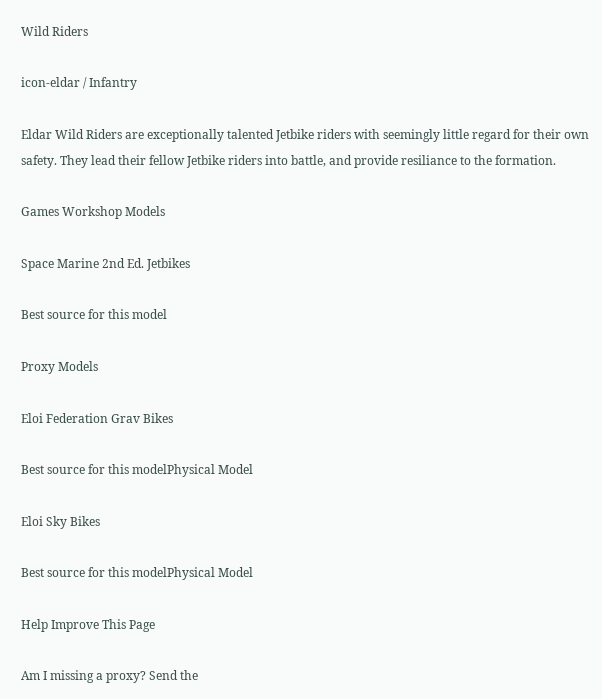Wild Riders

icon-eldar / Infantry

Eldar Wild Riders are exceptionally talented Jetbike riders with seemingly little regard for their own safety. They lead their fellow Jetbike riders into battle, and provide resiliance to the formation.

Games Workshop Models

Space Marine 2nd Ed. Jetbikes

Best source for this model

Proxy Models

Eloi Federation Grav Bikes

Best source for this modelPhysical Model

Eloi Sky Bikes

Best source for this modelPhysical Model

Help Improve This Page

Am I missing a proxy? Send the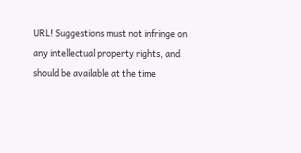URL! Suggestions must not infringe on any intellectual property rights, and should be available at the time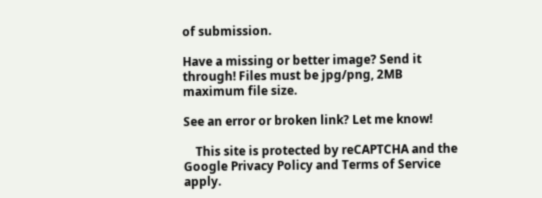of submission.

Have a missing or better image? Send it through! Files must be jpg/png, 2MB maximum file size.

See an error or broken link? Let me know!

    This site is protected by reCAPTCHA and the Google Privacy Policy and Terms of Service apply.